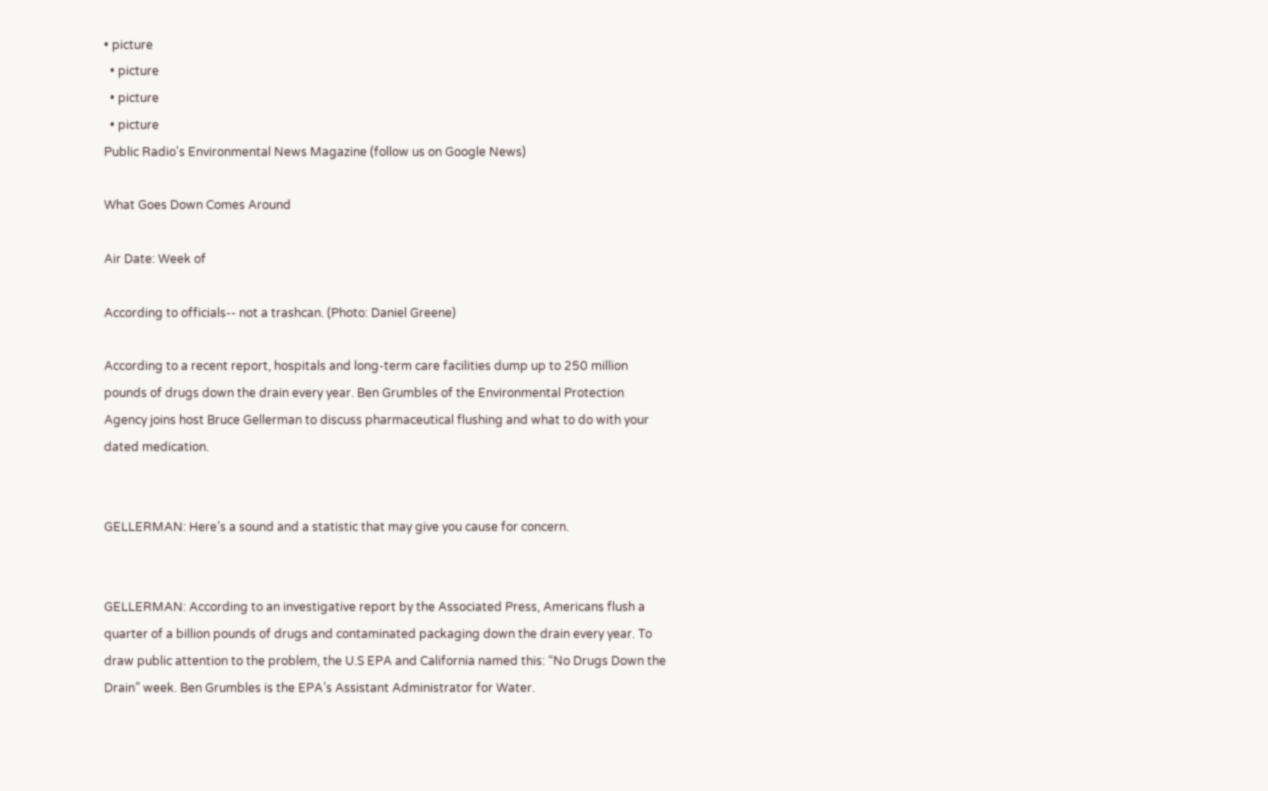• picture
  • picture
  • picture
  • picture
Public Radio's Environmental News Magazine (follow us on Google News)

What Goes Down Comes Around

Air Date: Week of

According to officials-- not a trashcan. (Photo: Daniel Greene)

According to a recent report, hospitals and long-term care facilities dump up to 250 million pounds of drugs down the drain every year. Ben Grumbles of the Environmental Protection Agency joins host Bruce Gellerman to discuss pharmaceutical flushing and what to do with your dated medication.


GELLERMAN: Here’s a sound and a statistic that may give you cause for concern.


GELLERMAN: According to an investigative report by the Associated Press, Americans flush a quarter of a billion pounds of drugs and contaminated packaging down the drain every year. To draw public attention to the problem, the U.S EPA and California named this: “No Drugs Down the Drain” week. Ben Grumbles is the EPA’s Assistant Administrator for Water.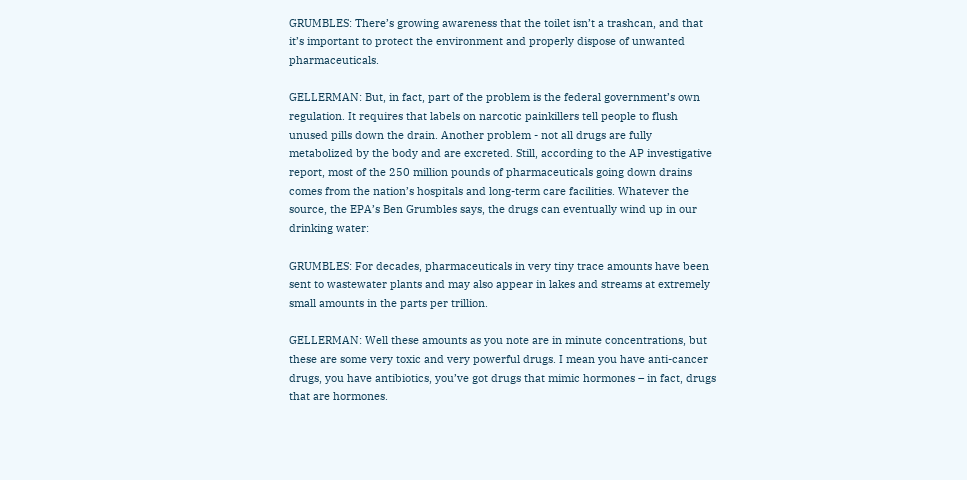GRUMBLES: There’s growing awareness that the toilet isn’t a trashcan, and that it’s important to protect the environment and properly dispose of unwanted pharmaceuticals.

GELLERMAN: But, in fact, part of the problem is the federal government’s own regulation. It requires that labels on narcotic painkillers tell people to flush unused pills down the drain. Another problem - not all drugs are fully metabolized by the body and are excreted. Still, according to the AP investigative report, most of the 250 million pounds of pharmaceuticals going down drains comes from the nation’s hospitals and long-term care facilities. Whatever the source, the EPA’s Ben Grumbles says, the drugs can eventually wind up in our drinking water:

GRUMBLES: For decades, pharmaceuticals in very tiny trace amounts have been sent to wastewater plants and may also appear in lakes and streams at extremely small amounts in the parts per trillion.

GELLERMAN: Well these amounts as you note are in minute concentrations, but these are some very toxic and very powerful drugs. I mean you have anti-cancer drugs, you have antibiotics, you’ve got drugs that mimic hormones – in fact, drugs that are hormones.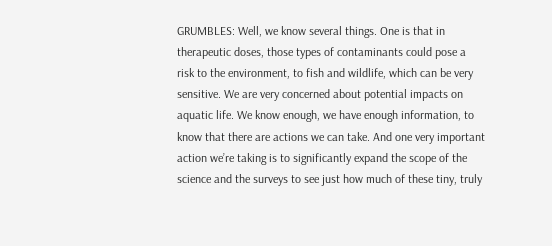GRUMBLES: Well, we know several things. One is that in therapeutic doses, those types of contaminants could pose a risk to the environment, to fish and wildlife, which can be very sensitive. We are very concerned about potential impacts on aquatic life. We know enough, we have enough information, to know that there are actions we can take. And one very important action we’re taking is to significantly expand the scope of the science and the surveys to see just how much of these tiny, truly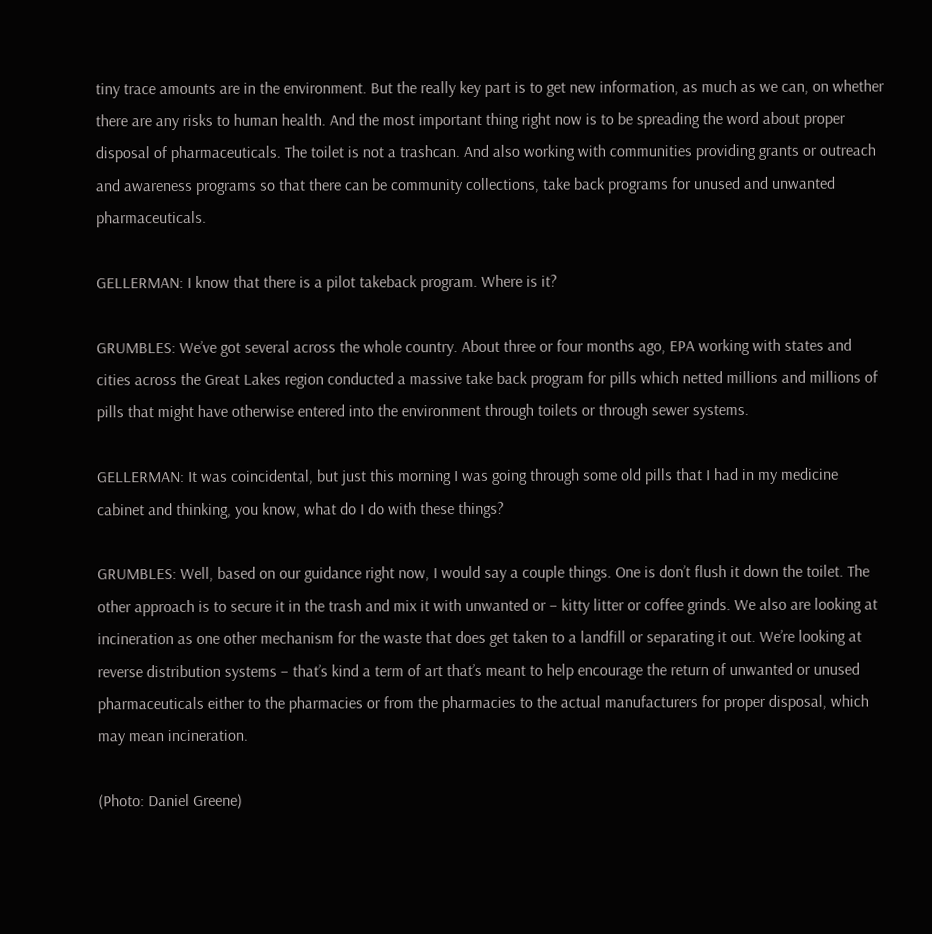tiny trace amounts are in the environment. But the really key part is to get new information, as much as we can, on whether there are any risks to human health. And the most important thing right now is to be spreading the word about proper disposal of pharmaceuticals. The toilet is not a trashcan. And also working with communities providing grants or outreach and awareness programs so that there can be community collections, take back programs for unused and unwanted pharmaceuticals.

GELLERMAN: I know that there is a pilot takeback program. Where is it?

GRUMBLES: We’ve got several across the whole country. About three or four months ago, EPA working with states and cities across the Great Lakes region conducted a massive take back program for pills which netted millions and millions of pills that might have otherwise entered into the environment through toilets or through sewer systems.

GELLERMAN: It was coincidental, but just this morning I was going through some old pills that I had in my medicine cabinet and thinking, you know, what do I do with these things?

GRUMBLES: Well, based on our guidance right now, I would say a couple things. One is don’t flush it down the toilet. The other approach is to secure it in the trash and mix it with unwanted or – kitty litter or coffee grinds. We also are looking at incineration as one other mechanism for the waste that does get taken to a landfill or separating it out. We’re looking at reverse distribution systems – that’s kind a term of art that’s meant to help encourage the return of unwanted or unused pharmaceuticals either to the pharmacies or from the pharmacies to the actual manufacturers for proper disposal, which may mean incineration.

(Photo: Daniel Greene)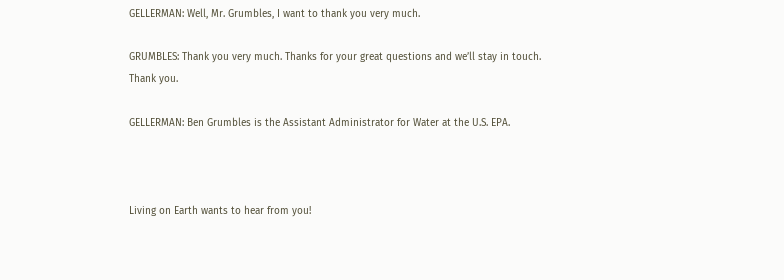GELLERMAN: Well, Mr. Grumbles, I want to thank you very much.

GRUMBLES: Thank you very much. Thanks for your great questions and we’ll stay in touch. Thank you.

GELLERMAN: Ben Grumbles is the Assistant Administrator for Water at the U.S. EPA.



Living on Earth wants to hear from you!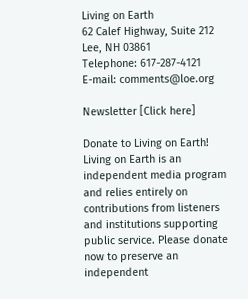Living on Earth
62 Calef Highway, Suite 212
Lee, NH 03861
Telephone: 617-287-4121
E-mail: comments@loe.org

Newsletter [Click here]

Donate to Living on Earth!
Living on Earth is an independent media program and relies entirely on contributions from listeners and institutions supporting public service. Please donate now to preserve an independent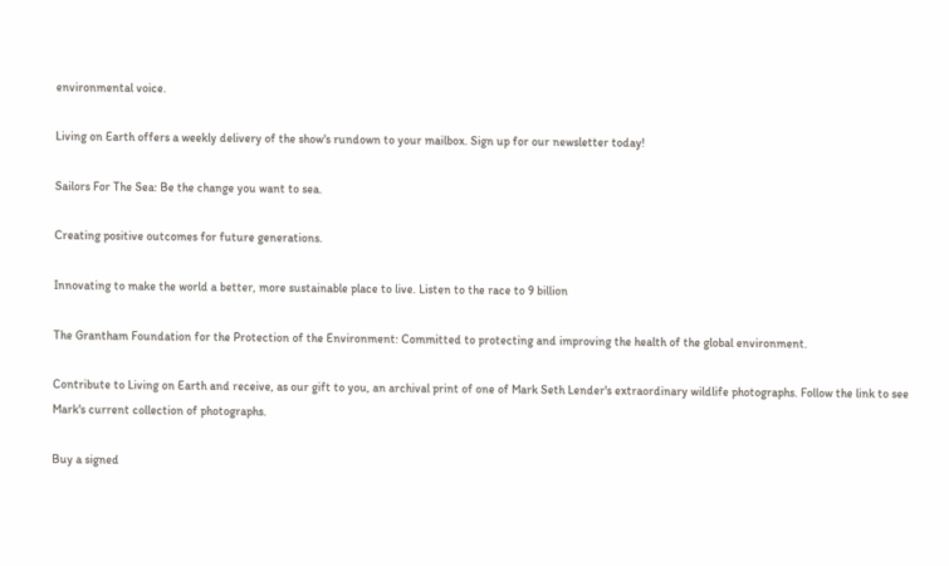environmental voice.

Living on Earth offers a weekly delivery of the show's rundown to your mailbox. Sign up for our newsletter today!

Sailors For The Sea: Be the change you want to sea.

Creating positive outcomes for future generations.

Innovating to make the world a better, more sustainable place to live. Listen to the race to 9 billion

The Grantham Foundation for the Protection of the Environment: Committed to protecting and improving the health of the global environment.

Contribute to Living on Earth and receive, as our gift to you, an archival print of one of Mark Seth Lender's extraordinary wildlife photographs. Follow the link to see Mark's current collection of photographs.

Buy a signed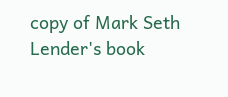copy of Mark Seth Lender's book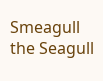Smeagull the Seagull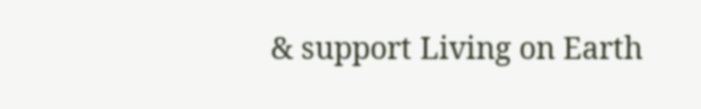& support Living on Earth